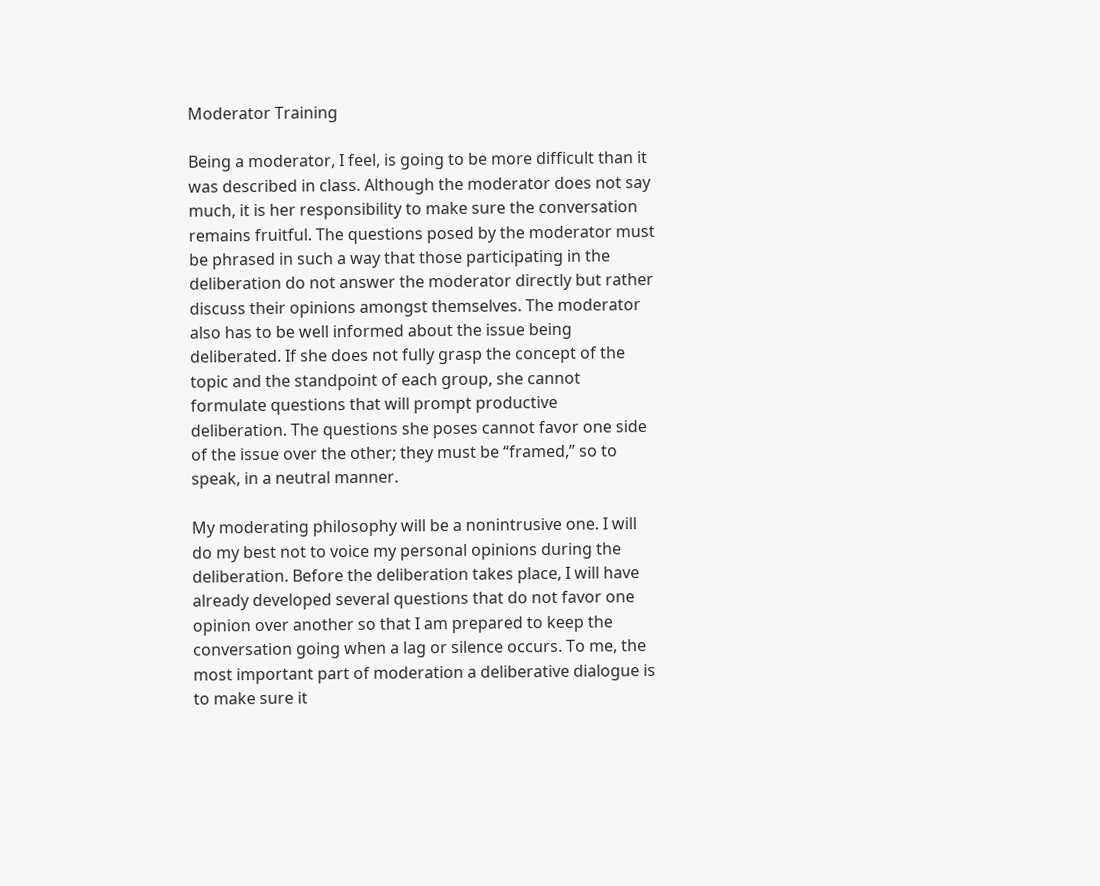Moderator Training

Being a moderator, I feel, is going to be more difficult than it was described in class. Although the moderator does not say much, it is her responsibility to make sure the conversation remains fruitful. The questions posed by the moderator must be phrased in such a way that those participating in the deliberation do not answer the moderator directly but rather discuss their opinions amongst themselves. The moderator also has to be well informed about the issue being deliberated. If she does not fully grasp the concept of the topic and the standpoint of each group, she cannot formulate questions that will prompt productive deliberation. The questions she poses cannot favor one side of the issue over the other; they must be “framed,” so to speak, in a neutral manner.

My moderating philosophy will be a nonintrusive one. I will do my best not to voice my personal opinions during the deliberation. Before the deliberation takes place, I will have already developed several questions that do not favor one opinion over another so that I am prepared to keep the conversation going when a lag or silence occurs. To me, the most important part of moderation a deliberative dialogue is to make sure it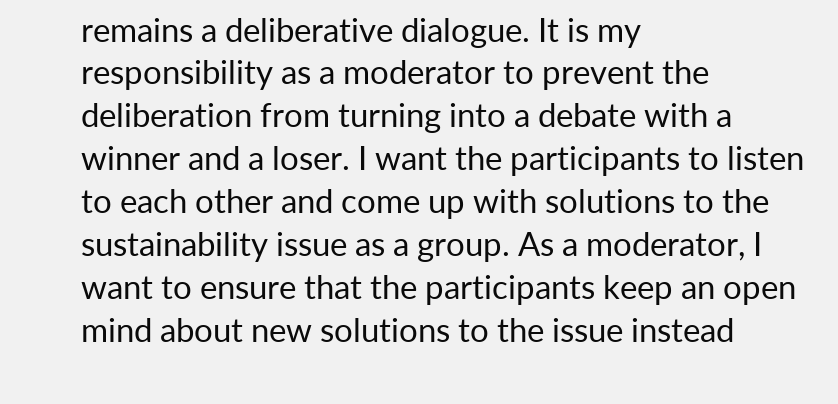remains a deliberative dialogue. It is my responsibility as a moderator to prevent the deliberation from turning into a debate with a winner and a loser. I want the participants to listen to each other and come up with solutions to the sustainability issue as a group. As a moderator, I want to ensure that the participants keep an open mind about new solutions to the issue instead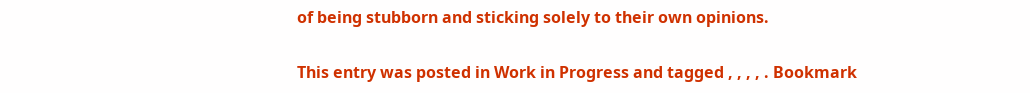of being stubborn and sticking solely to their own opinions.

This entry was posted in Work in Progress and tagged , , , , . Bookmark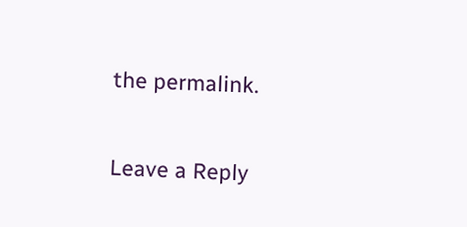the permalink.

Leave a Reply